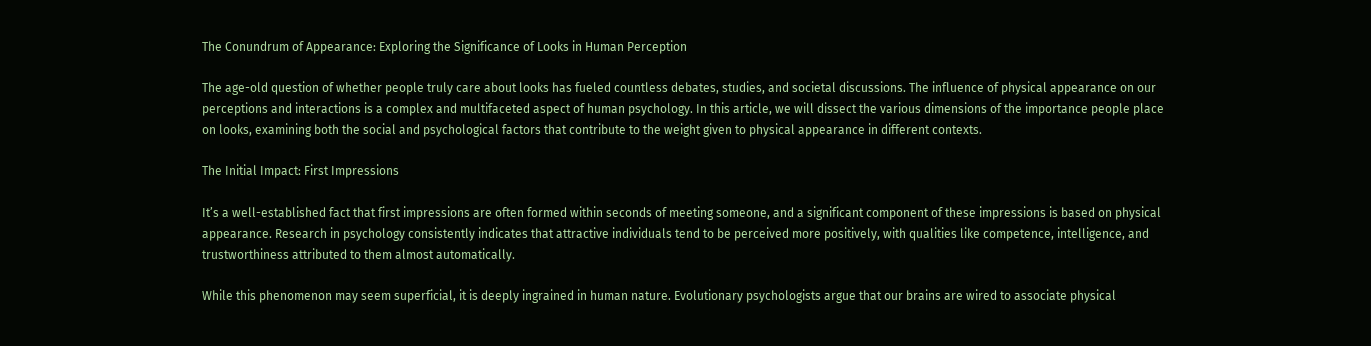The Conundrum of Appearance: Exploring the Significance of Looks in Human Perception

The age-old question of whether people truly care about looks has fueled countless debates, studies, and societal discussions. The influence of physical appearance on our perceptions and interactions is a complex and multifaceted aspect of human psychology. In this article, we will dissect the various dimensions of the importance people place on looks, examining both the social and psychological factors that contribute to the weight given to physical appearance in different contexts.

The Initial Impact: First Impressions

It’s a well-established fact that first impressions are often formed within seconds of meeting someone, and a significant component of these impressions is based on physical appearance. Research in psychology consistently indicates that attractive individuals tend to be perceived more positively, with qualities like competence, intelligence, and trustworthiness attributed to them almost automatically.

While this phenomenon may seem superficial, it is deeply ingrained in human nature. Evolutionary psychologists argue that our brains are wired to associate physical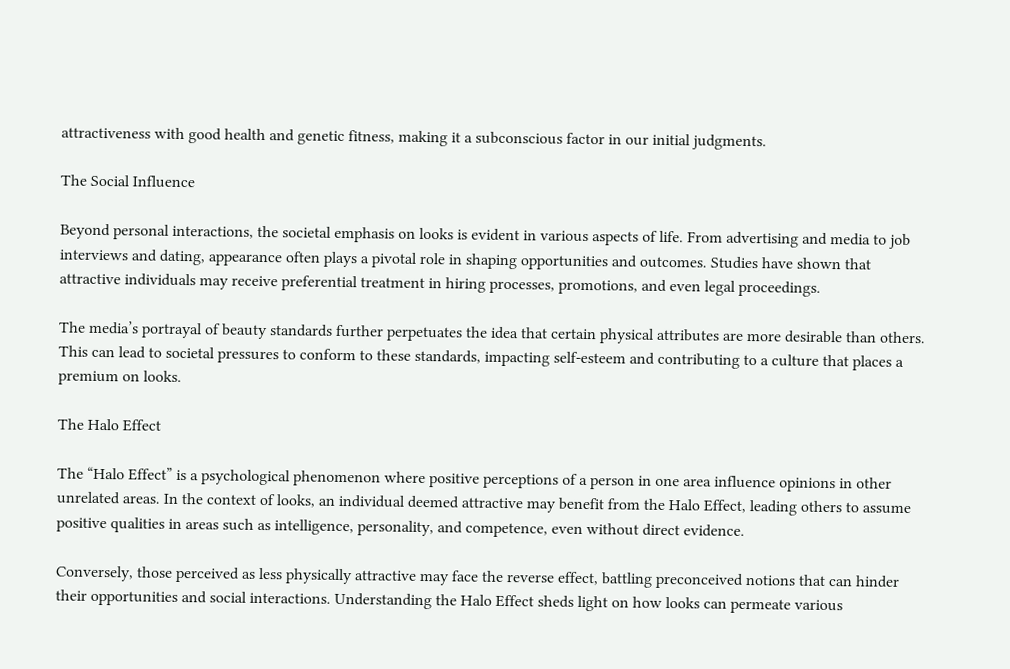attractiveness with good health and genetic fitness, making it a subconscious factor in our initial judgments.

The Social Influence

Beyond personal interactions, the societal emphasis on looks is evident in various aspects of life. From advertising and media to job interviews and dating, appearance often plays a pivotal role in shaping opportunities and outcomes. Studies have shown that attractive individuals may receive preferential treatment in hiring processes, promotions, and even legal proceedings.

The media’s portrayal of beauty standards further perpetuates the idea that certain physical attributes are more desirable than others. This can lead to societal pressures to conform to these standards, impacting self-esteem and contributing to a culture that places a premium on looks.

The Halo Effect

The “Halo Effect” is a psychological phenomenon where positive perceptions of a person in one area influence opinions in other unrelated areas. In the context of looks, an individual deemed attractive may benefit from the Halo Effect, leading others to assume positive qualities in areas such as intelligence, personality, and competence, even without direct evidence.

Conversely, those perceived as less physically attractive may face the reverse effect, battling preconceived notions that can hinder their opportunities and social interactions. Understanding the Halo Effect sheds light on how looks can permeate various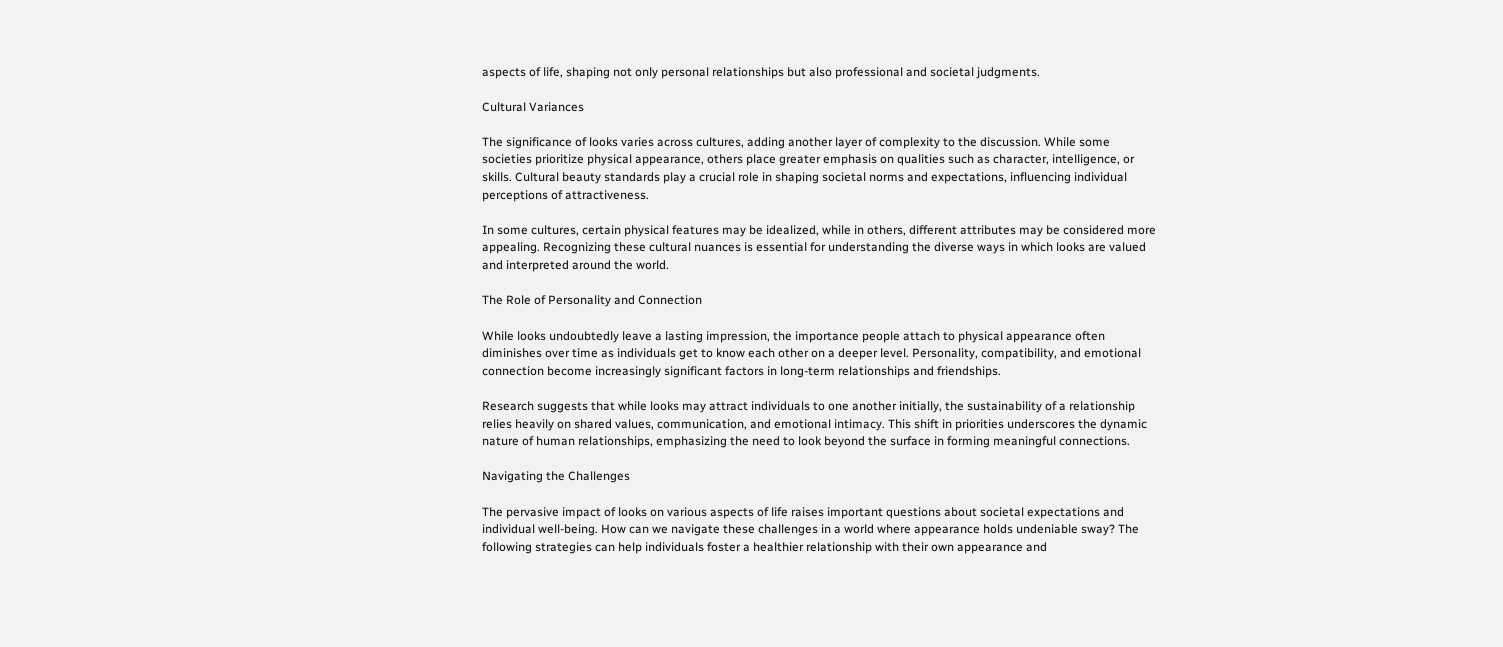aspects of life, shaping not only personal relationships but also professional and societal judgments.

Cultural Variances

The significance of looks varies across cultures, adding another layer of complexity to the discussion. While some societies prioritize physical appearance, others place greater emphasis on qualities such as character, intelligence, or skills. Cultural beauty standards play a crucial role in shaping societal norms and expectations, influencing individual perceptions of attractiveness.

In some cultures, certain physical features may be idealized, while in others, different attributes may be considered more appealing. Recognizing these cultural nuances is essential for understanding the diverse ways in which looks are valued and interpreted around the world.

The Role of Personality and Connection

While looks undoubtedly leave a lasting impression, the importance people attach to physical appearance often diminishes over time as individuals get to know each other on a deeper level. Personality, compatibility, and emotional connection become increasingly significant factors in long-term relationships and friendships.

Research suggests that while looks may attract individuals to one another initially, the sustainability of a relationship relies heavily on shared values, communication, and emotional intimacy. This shift in priorities underscores the dynamic nature of human relationships, emphasizing the need to look beyond the surface in forming meaningful connections.

Navigating the Challenges

The pervasive impact of looks on various aspects of life raises important questions about societal expectations and individual well-being. How can we navigate these challenges in a world where appearance holds undeniable sway? The following strategies can help individuals foster a healthier relationship with their own appearance and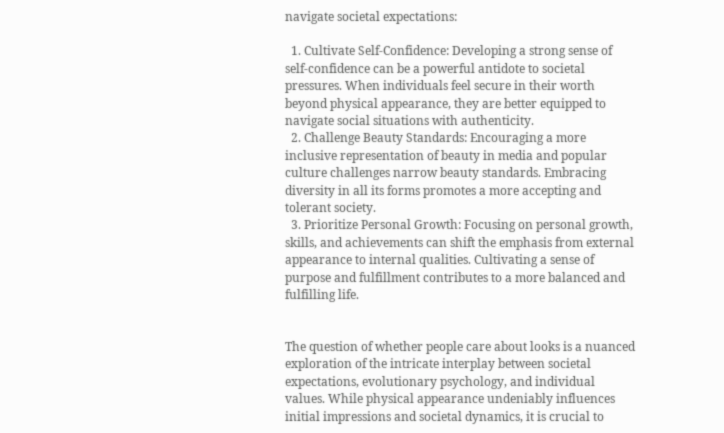navigate societal expectations:

  1. Cultivate Self-Confidence: Developing a strong sense of self-confidence can be a powerful antidote to societal pressures. When individuals feel secure in their worth beyond physical appearance, they are better equipped to navigate social situations with authenticity.
  2. Challenge Beauty Standards: Encouraging a more inclusive representation of beauty in media and popular culture challenges narrow beauty standards. Embracing diversity in all its forms promotes a more accepting and tolerant society.
  3. Prioritize Personal Growth: Focusing on personal growth, skills, and achievements can shift the emphasis from external appearance to internal qualities. Cultivating a sense of purpose and fulfillment contributes to a more balanced and fulfilling life.


The question of whether people care about looks is a nuanced exploration of the intricate interplay between societal expectations, evolutionary psychology, and individual values. While physical appearance undeniably influences initial impressions and societal dynamics, it is crucial to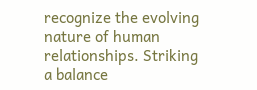recognize the evolving nature of human relationships. Striking a balance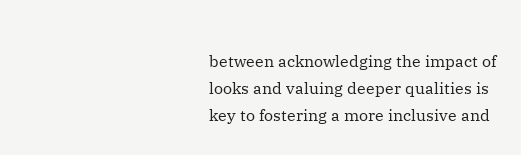between acknowledging the impact of looks and valuing deeper qualities is key to fostering a more inclusive and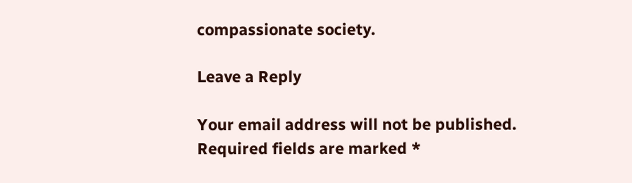compassionate society.

Leave a Reply

Your email address will not be published. Required fields are marked *